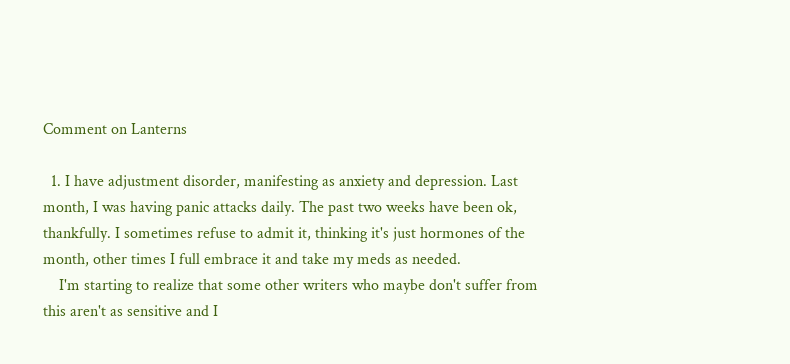Comment on Lanterns

  1. I have adjustment disorder, manifesting as anxiety and depression. Last month, I was having panic attacks daily. The past two weeks have been ok, thankfully. I sometimes refuse to admit it, thinking it's just hormones of the month, other times I full embrace it and take my meds as needed.
    I'm starting to realize that some other writers who maybe don't suffer from this aren't as sensitive and I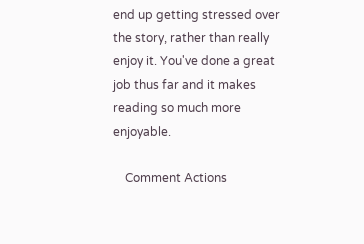end up getting stressed over the story, rather than really enjoy it. You've done a great job thus far and it makes reading so much more enjoyable.

    Comment Actions